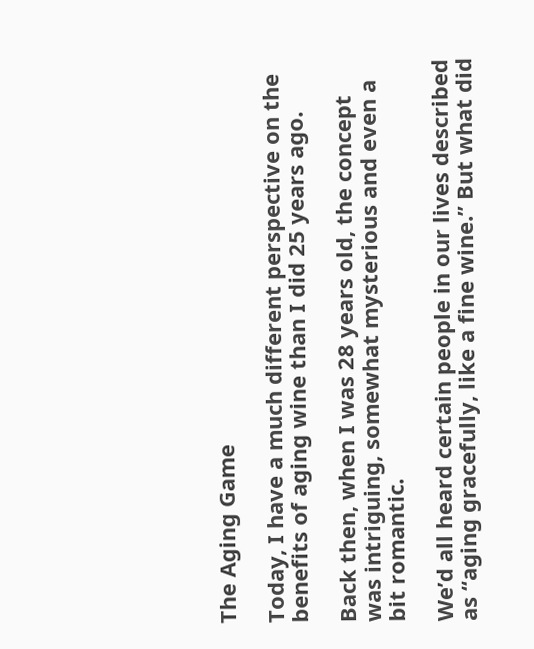The Aging Game

Today, I have a much different perspective on the benefits of aging wine than I did 25 years ago.

Back then, when I was 28 years old, the concept was intriguing, somewhat mysterious and even a bit romantic.

We’d all heard certain people in our lives described as “aging gracefully, like a fine wine.” But what did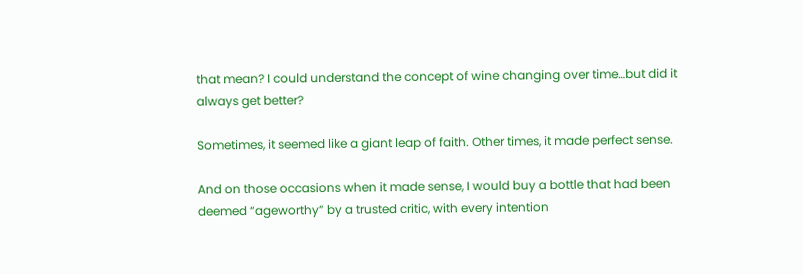that mean? I could understand the concept of wine changing over time…but did it always get better?

Sometimes, it seemed like a giant leap of faith. Other times, it made perfect sense.

And on those occasions when it made sense, I would buy a bottle that had been deemed “ageworthy” by a trusted critic, with every intention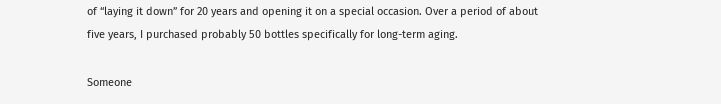of “laying it down” for 20 years and opening it on a special occasion. Over a period of about five years, I purchased probably 50 bottles specifically for long-term aging.

Someone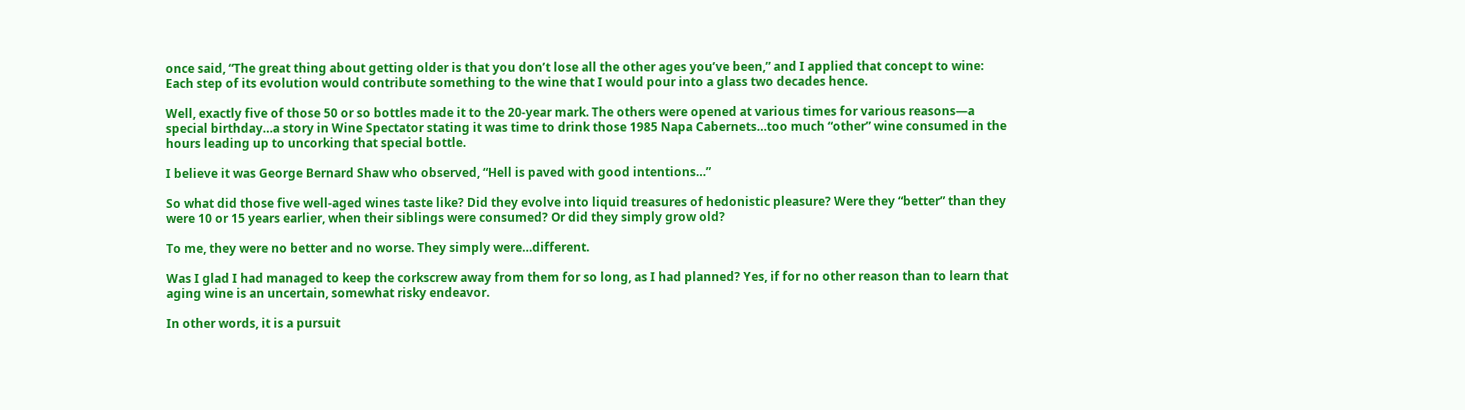once said, “The great thing about getting older is that you don’t lose all the other ages you’ve been,” and I applied that concept to wine: Each step of its evolution would contribute something to the wine that I would pour into a glass two decades hence.

Well, exactly five of those 50 or so bottles made it to the 20-year mark. The others were opened at various times for various reasons—a special birthday…a story in Wine Spectator stating it was time to drink those 1985 Napa Cabernets…too much “other” wine consumed in the hours leading up to uncorking that special bottle.

I believe it was George Bernard Shaw who observed, “Hell is paved with good intentions…”

So what did those five well-aged wines taste like? Did they evolve into liquid treasures of hedonistic pleasure? Were they “better” than they were 10 or 15 years earlier, when their siblings were consumed? Or did they simply grow old?

To me, they were no better and no worse. They simply were…different.

Was I glad I had managed to keep the corkscrew away from them for so long, as I had planned? Yes, if for no other reason than to learn that aging wine is an uncertain, somewhat risky endeavor.

In other words, it is a pursuit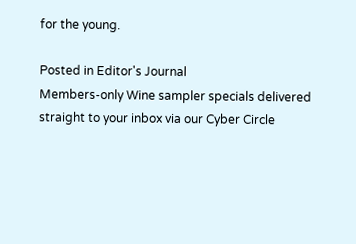for the young.

Posted in Editor's Journal
Members-only Wine sampler specials delivered straight to your inbox via our Cyber Circle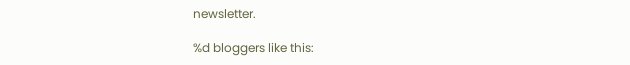newsletter.

%d bloggers like this: